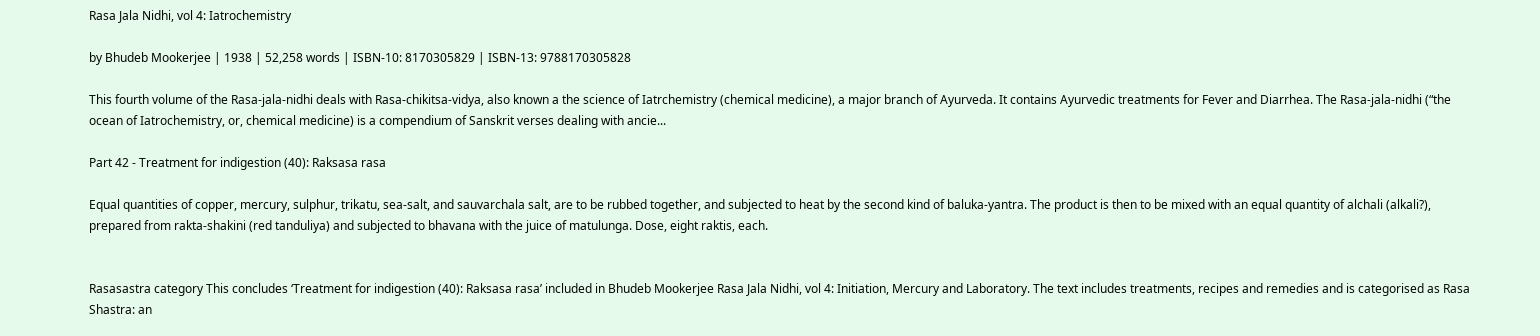Rasa Jala Nidhi, vol 4: Iatrochemistry

by Bhudeb Mookerjee | 1938 | 52,258 words | ISBN-10: 8170305829 | ISBN-13: 9788170305828

This fourth volume of the Rasa-jala-nidhi deals with Rasa-chikitsa-vidya, also known a the science of Iatrchemistry (chemical medicine), a major branch of Ayurveda. It contains Ayurvedic treatments for Fever and Diarrhea. The Rasa-jala-nidhi (“the ocean of Iatrochemistry, or, chemical medicine) is a compendium of Sanskrit verses dealing with ancie...

Part 42 - Treatment for indigestion (40): Raksasa rasa

Equal quantities of copper, mercury, sulphur, trikatu, sea-salt, and sauvarchala salt, are to be rubbed together, and subjected to heat by the second kind of baluka-yantra. The product is then to be mixed with an equal quantity of alchali (alkali?), prepared from rakta-shakini (red tanduliya) and subjected to bhavana with the juice of matulunga. Dose, eight raktis, each.


Rasasastra category This concludes ‘Treatment for indigestion (40): Raksasa rasa’ included in Bhudeb Mookerjee Rasa Jala Nidhi, vol 4: Initiation, Mercury and Laboratory. The text includes treatments, recipes and remedies and is categorised as Rasa Shastra: an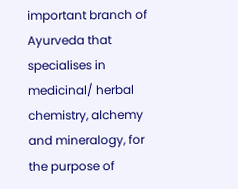important branch of Ayurveda that specialises in medicinal/ herbal chemistry, alchemy and mineralogy, for the purpose of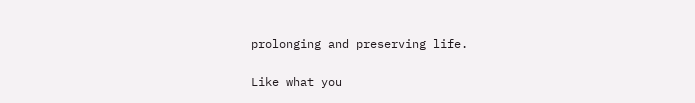prolonging and preserving life.

Like what you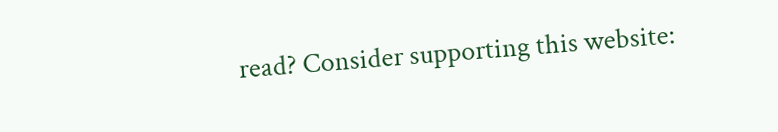read? Consider supporting this website: